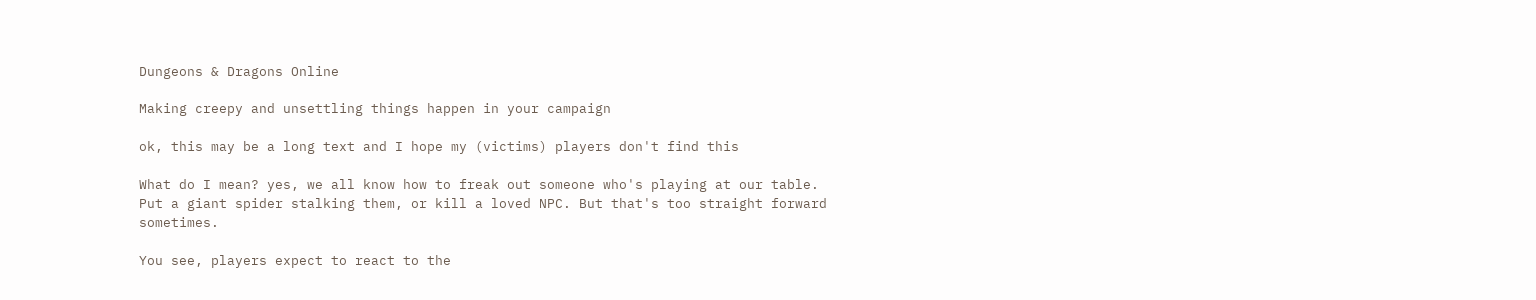Dungeons & Dragons Online

Making creepy and unsettling things happen in your campaign

ok, this may be a long text and I hope my (victims) players don't find this

What do I mean? yes, we all know how to freak out someone who's playing at our table. Put a giant spider stalking them, or kill a loved NPC. But that's too straight forward sometimes.

You see, players expect to react to the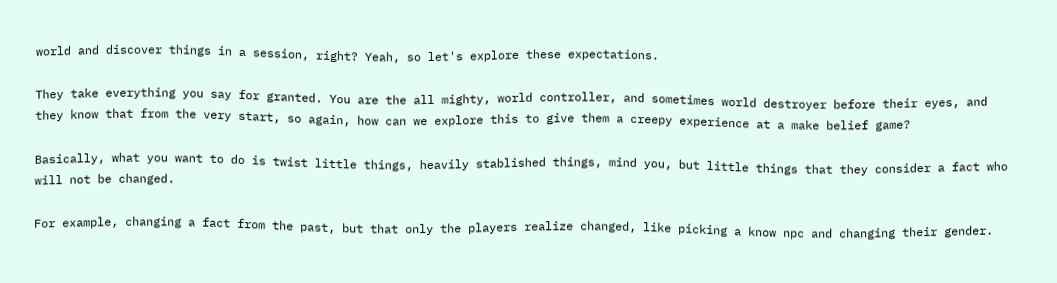world and discover things in a session, right? Yeah, so let's explore these expectations.

They take everything you say for granted. You are the all mighty, world controller, and sometimes world destroyer before their eyes, and they know that from the very start, so again, how can we explore this to give them a creepy experience at a make belief game?

Basically, what you want to do is twist little things, heavily stablished things, mind you, but little things that they consider a fact who will not be changed.

For example, changing a fact from the past, but that only the players realize changed, like picking a know npc and changing their gender.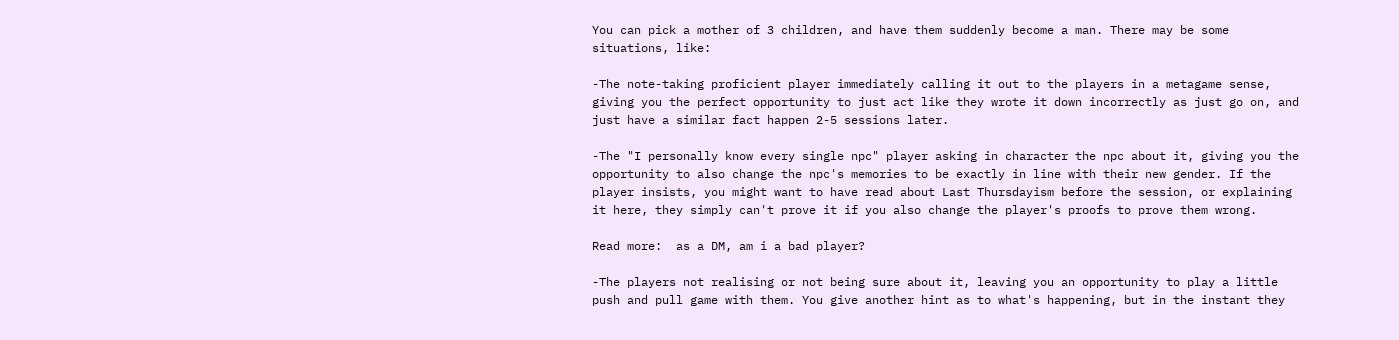You can pick a mother of 3 children, and have them suddenly become a man. There may be some situations, like:

-The note-taking proficient player immediately calling it out to the players in a metagame sense, giving you the perfect opportunity to just act like they wrote it down incorrectly as just go on, and just have a similar fact happen 2-5 sessions later.

-The "I personally know every single npc" player asking in character the npc about it, giving you the opportunity to also change the npc's memories to be exactly in line with their new gender. If the player insists, you might want to have read about Last Thursdayism before the session, or explaining it here, they simply can't prove it if you also change the player's proofs to prove them wrong.

Read more:  as a DM, am i a bad player?

-The players not realising or not being sure about it, leaving you an opportunity to play a little push and pull game with them. You give another hint as to what's happening, but in the instant they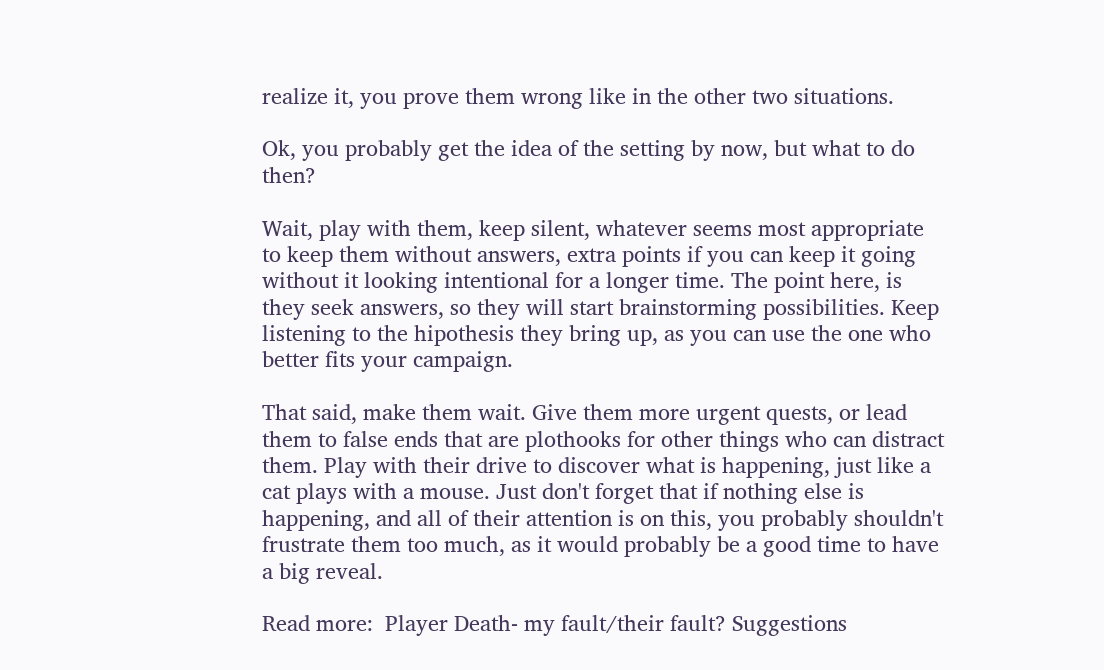realize it, you prove them wrong like in the other two situations.

Ok, you probably get the idea of the setting by now, but what to do then?

Wait, play with them, keep silent, whatever seems most appropriate to keep them without answers, extra points if you can keep it going without it looking intentional for a longer time. The point here, is they seek answers, so they will start brainstorming possibilities. Keep listening to the hipothesis they bring up, as you can use the one who better fits your campaign.

That said, make them wait. Give them more urgent quests, or lead them to false ends that are plothooks for other things who can distract them. Play with their drive to discover what is happening, just like a cat plays with a mouse. Just don't forget that if nothing else is happening, and all of their attention is on this, you probably shouldn't frustrate them too much, as it would probably be a good time to have a big reveal.

Read more:  Player Death- my fault/their fault? Suggestions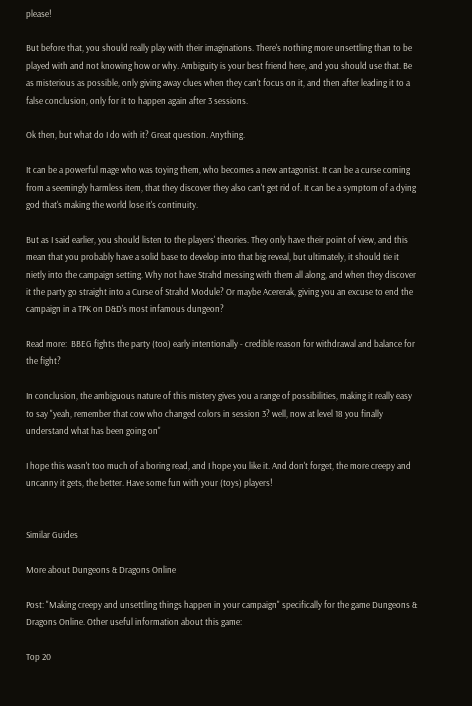please!

But before that, you should really play with their imaginations. There's nothing more unsettling than to be played with and not knowing how or why. Ambiguity is your best friend here, and you should use that. Be as misterious as possible, only giving away clues when they can't focus on it, and then after leading it to a false conclusion, only for it to happen again after 3 sessions.

Ok then, but what do I do with it? Great question. Anything.

It can be a powerful mage who was toying them, who becomes a new antagonist. It can be a curse coming from a seemingly harmless item, that they discover they also can't get rid of. It can be a symptom of a dying god that's making the world lose it's continuity.

But as I said earlier, you should listen to the players' theories. They only have their point of view, and this mean that you probably have a solid base to develop into that big reveal, but ultimately, it should tie it nietly into the campaign setting. Why not have Strahd messing with them all along, and when they discover it the party go straight into a Curse of Strahd Module? Or maybe Acererak, giving you an excuse to end the campaign in a TPK on D&D's most infamous dungeon?

Read more:  BBEG fights the party (too) early intentionally - credible reason for withdrawal and balance for the fight?

In conclusion, the ambiguous nature of this mistery gives you a range of possibilities, making it really easy to say "yeah, remember that cow who changed colors in session 3? well, now at level 18 you finally understand what has been going on"

I hope this wasn't too much of a boring read, and I hope you like it. And don't forget, the more creepy and uncanny it gets, the better. Have some fun with your (toys) players!


Similar Guides

More about Dungeons & Dragons Online

Post: "Making creepy and unsettling things happen in your campaign" specifically for the game Dungeons & Dragons Online. Other useful information about this game:

Top 20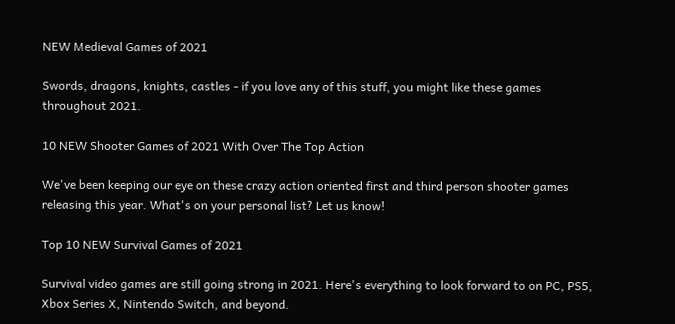NEW Medieval Games of 2021

Swords, dragons, knights, castles - if you love any of this stuff, you might like these games throughout 2021.

10 NEW Shooter Games of 2021 With Over The Top Action

We've been keeping our eye on these crazy action oriented first and third person shooter games releasing this year. What's on your personal list? Let us know!

Top 10 NEW Survival Games of 2021

Survival video games are still going strong in 2021. Here's everything to look forward to on PC, PS5, Xbox Series X, Nintendo Switch, and beyond.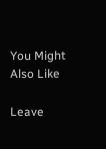You Might Also Like

Leave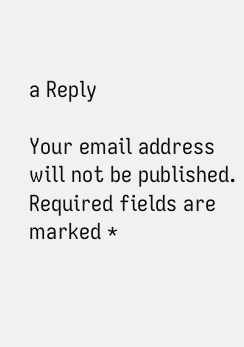a Reply

Your email address will not be published. Required fields are marked *